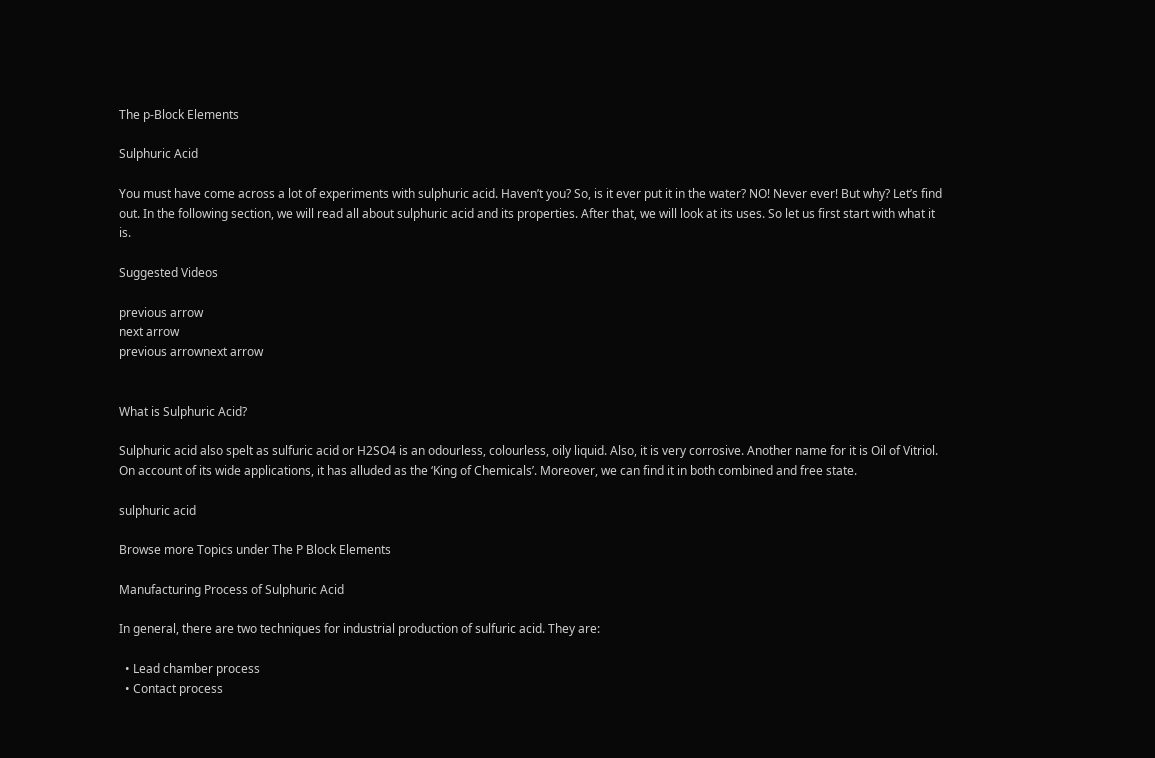The p-Block Elements

Sulphuric Acid

You must have come across a lot of experiments with sulphuric acid. Haven’t you? So, is it ever put it in the water? NO! Never ever! But why? Let’s find out. In the following section, we will read all about sulphuric acid and its properties. After that, we will look at its uses. So let us first start with what it is.

Suggested Videos

previous arrow
next arrow
previous arrownext arrow


What is Sulphuric Acid?

Sulphuric acid also spelt as sulfuric acid or H2SO4 is an odourless, colourless, oily liquid. Also, it is very corrosive. Another name for it is Oil of Vitriol. On account of its wide applications, it has alluded as the ‘King of Chemicals’. Moreover, we can find it in both combined and free state.

sulphuric acid

Browse more Topics under The P Block Elements

Manufacturing Process of Sulphuric Acid

In general, there are two techniques for industrial production of sulfuric acid. They are:

  • Lead chamber process
  • Contact process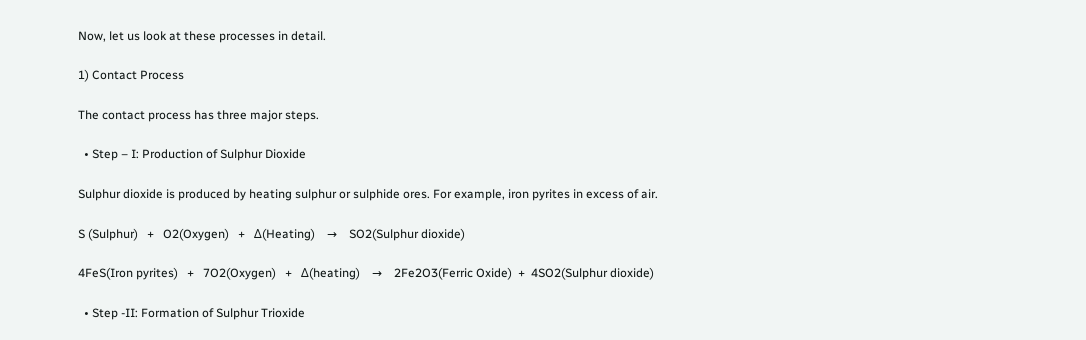Now, let us look at these processes in detail.

1) Contact Process

The contact process has three major steps.

  • Step – I: Production of Sulphur Dioxide

Sulphur dioxide is produced by heating sulphur or sulphide ores. For example, iron pyrites in excess of air.

S (Sulphur)   +   O2(Oxygen)   +   Δ(Heating)    →    SO2(Sulphur dioxide)

4FeS(Iron pyrites)   +   7O2(Oxygen)   +   Δ(heating)    →    2Fe2O3(Ferric Oxide)  +  4SO2(Sulphur dioxide)

  • Step -II: Formation of Sulphur Trioxide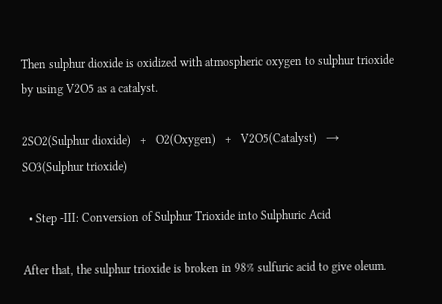Then sulphur dioxide is oxidized with atmospheric oxygen to sulphur trioxide by using V2O5 as a catalyst.

2SO2(Sulphur dioxide)   +   O2(Oxygen)   +   V2O5(Catalyst)   →    SO3(Sulphur trioxide)

  • Step -III: Conversion of Sulphur Trioxide into Sulphuric Acid

After that, the sulphur trioxide is broken in 98% sulfuric acid to give oleum.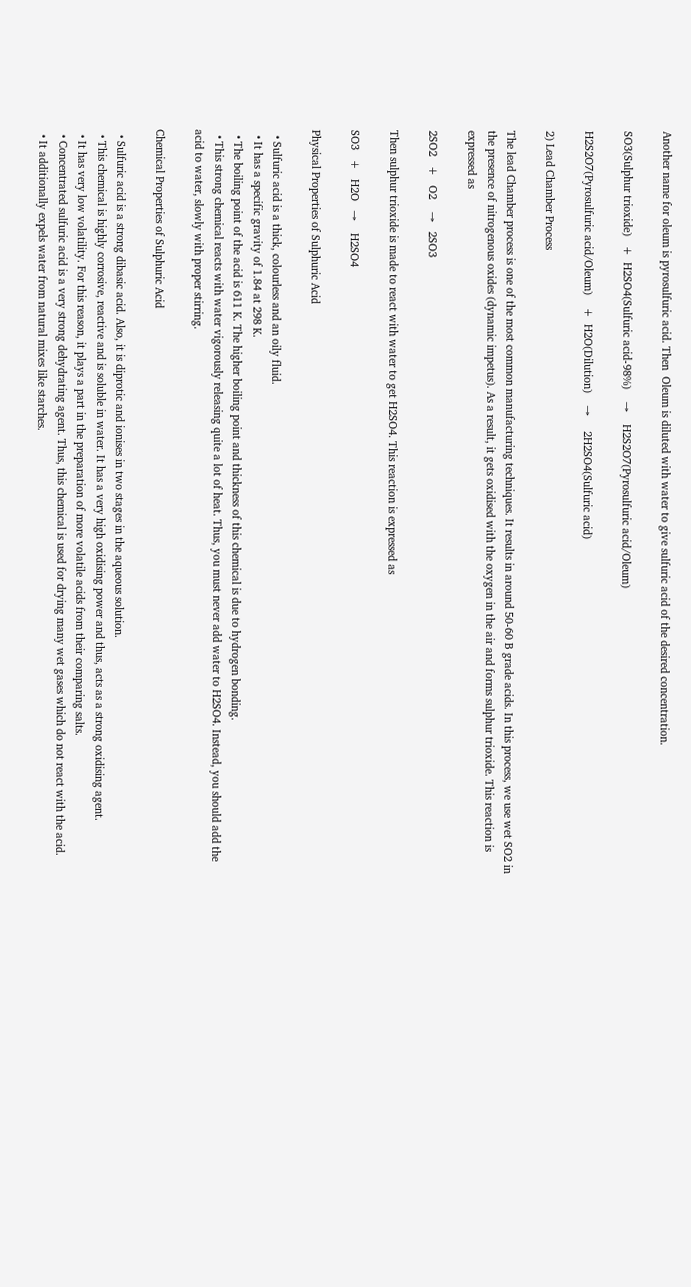Another name for oleum is pyrosulfuric acid. Then  Oleum is diluted with water to give sulfuric acid of the desired concentration.

SO3(Sulphur trioxide)   +  H2SO4(Sulfuric acid-98%)    →    H2S2O7(Pyrosulfuric acid/Oleum)

H2S2O7(Pyrosulfuric acid/Oleum)    +  H2O(Dilution)    →     2H2SO4(Sulfuric acid)

2) Lead Chamber Process

The lead Chamber process is one of the most common manufacturing techniques. It results in around 50-60 B grade acids. In this process, we use wet SO2 in the presence of nitrogenous oxides (dynamic impetus). As a result, it gets oxidised with the oxygen in the air and forms sulphur trioxide. This reaction is expressed as

2SO2   +   O2    →   2SO3

Then sulphur trioxide is made to react with water to get H2SO4. This reaction is expressed as

SO3   +   H2O   →    H2SO4

Physical Properties of Sulphuric Acid

  • Sulfuric acid is a thick, colourless and an oily fluid.
  • It has a specific gravity of 1.84 at 298 K.
  • The boiling point of the acid is 611 K. The higher boiling point and thickness of this chemical is due to hydrogen bonding.
  • This strong chemical reacts with water vigorously releasing quite a lot of heat. Thus, you must never add water to H2SO4. Instead, you should add the acid to water, slowly with proper stirring.

Chemical Properties of Sulphuric Acid

  • Sulfuric acid is a strong dibasic acid. Also, it is diprotic and ionises in two stages in the aqueous solution.
  • This chemical is highly corrosive, reactive and is soluble in water. It has a very high oxidising power and thus, acts as a strong oxidising agent.
  • It has very low volatility. For this reason, it plays a part in the preparation of more volatile acids from their comparing salts.
  • Concentrated sulfuric acid is a very strong dehydrating agent. Thus, this chemical is used for drying many wet gases which do not react with the acid.
  • It additionally expels water from natural mixes like starches.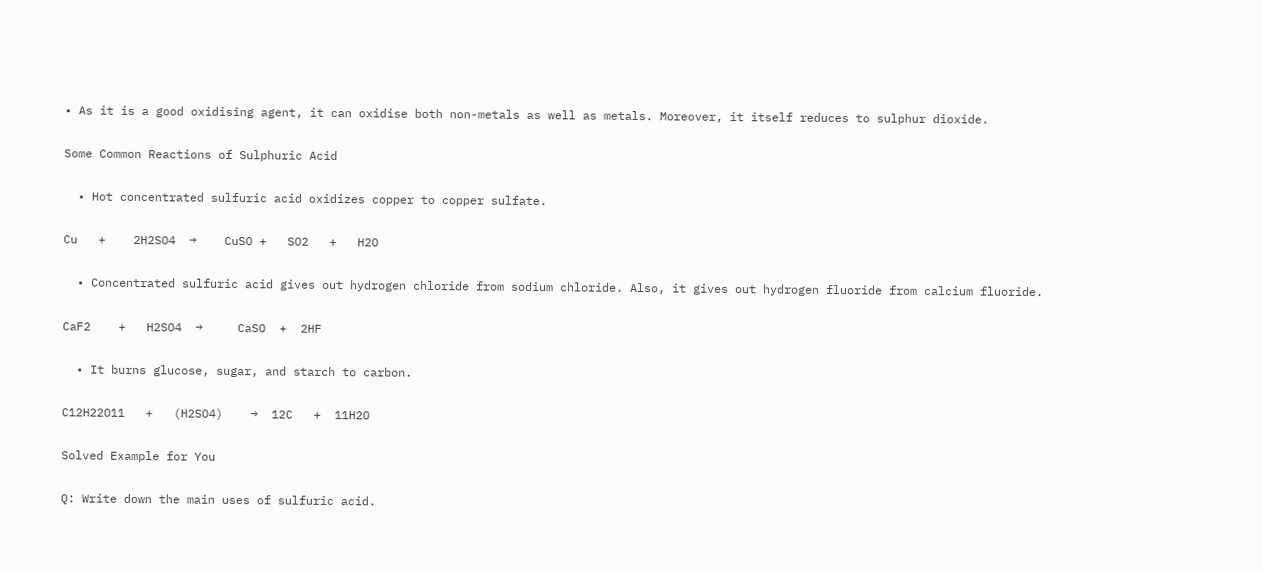• As it is a good oxidising agent, it can oxidise both non-metals as well as metals. Moreover, it itself reduces to sulphur dioxide.

Some Common Reactions of Sulphuric Acid

  • Hot concentrated sulfuric acid oxidizes copper to copper sulfate.

Cu   +    2H2SO4  →    CuSO +   SO2   +   H2O

  • Concentrated sulfuric acid gives out hydrogen chloride from sodium chloride. Also, it gives out hydrogen fluoride from calcium fluoride.

CaF2    +   H2SO4  →     CaSO  +  2HF

  • It burns glucose, sugar, and starch to carbon.

C12H22O11   +   (H2SO4)    →  12C   +  11H2O

Solved Example for You

Q: Write down the main uses of sulfuric acid.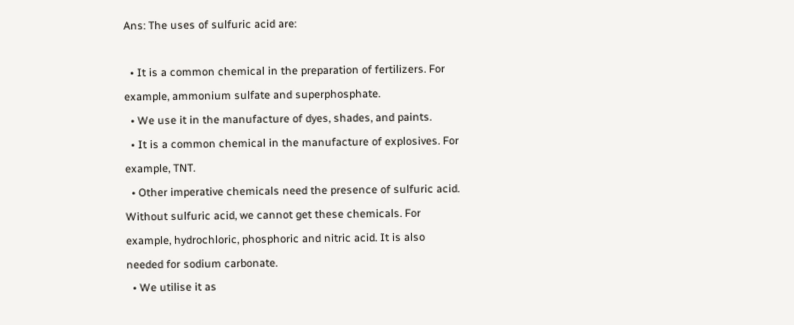Ans: The uses of sulfuric acid are:

  • It is a common chemical in the preparation of fertilizers. For example, ammonium sulfate and superphosphate.
  • We use it in the manufacture of dyes, shades, and paints.
  • It is a common chemical in the manufacture of explosives. For example, TNT.
  • Other imperative chemicals need the presence of sulfuric acid. Without sulfuric acid, we cannot get these chemicals. For example, hydrochloric, phosphoric and nitric acid. It is also needed for sodium carbonate.
  • We utilise it as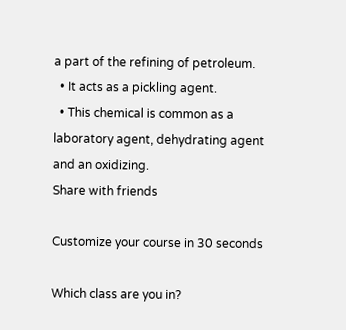a part of the refining of petroleum.
  • It acts as a pickling agent.
  • This chemical is common as a laboratory agent, dehydrating agent and an oxidizing.
Share with friends

Customize your course in 30 seconds

Which class are you in?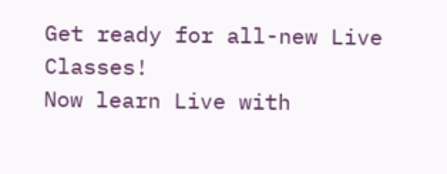Get ready for all-new Live Classes!
Now learn Live with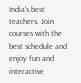India's best teachers. Join courses with the best schedule and enjoy fun and interactive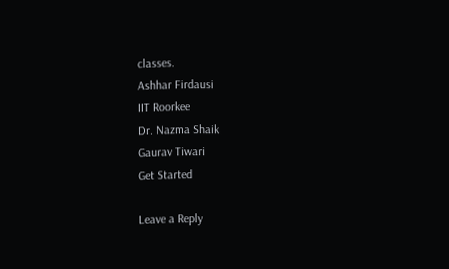classes.
Ashhar Firdausi
IIT Roorkee
Dr. Nazma Shaik
Gaurav Tiwari
Get Started

Leave a Reply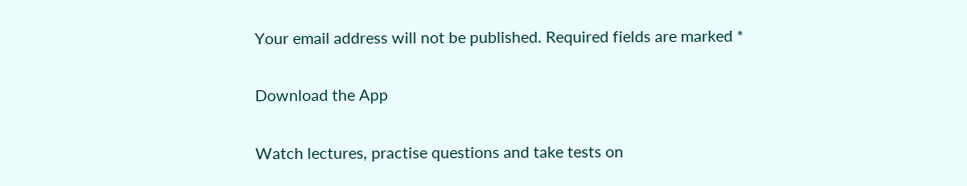Your email address will not be published. Required fields are marked *

Download the App

Watch lectures, practise questions and take tests on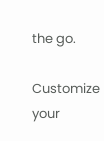the go.

Customize your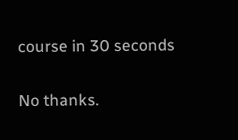course in 30 seconds

No thanks.